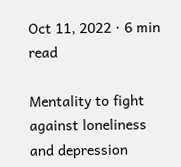Oct 11, 2022 · 6 min read

Mentality to fight against loneliness and depression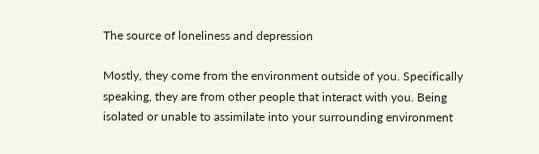The source of loneliness and depression

Mostly, they come from the environment outside of you. Specifically speaking, they are from other people that interact with you. Being isolated or unable to assimilate into your surrounding environment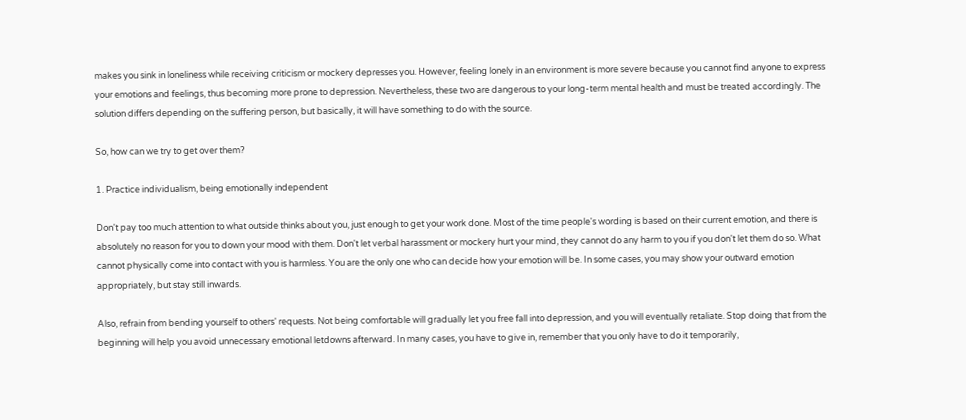makes you sink in loneliness while receiving criticism or mockery depresses you. However, feeling lonely in an environment is more severe because you cannot find anyone to express your emotions and feelings, thus becoming more prone to depression. Nevertheless, these two are dangerous to your long-term mental health and must be treated accordingly. The solution differs depending on the suffering person, but basically, it will have something to do with the source.

So, how can we try to get over them?

1. Practice individualism, being emotionally independent

Don't pay too much attention to what outside thinks about you, just enough to get your work done. Most of the time people's wording is based on their current emotion, and there is absolutely no reason for you to down your mood with them. Don't let verbal harassment or mockery hurt your mind, they cannot do any harm to you if you don't let them do so. What cannot physically come into contact with you is harmless. You are the only one who can decide how your emotion will be. In some cases, you may show your outward emotion appropriately, but stay still inwards.

Also, refrain from bending yourself to others' requests. Not being comfortable will gradually let you free fall into depression, and you will eventually retaliate. Stop doing that from the beginning will help you avoid unnecessary emotional letdowns afterward. In many cases, you have to give in, remember that you only have to do it temporarily,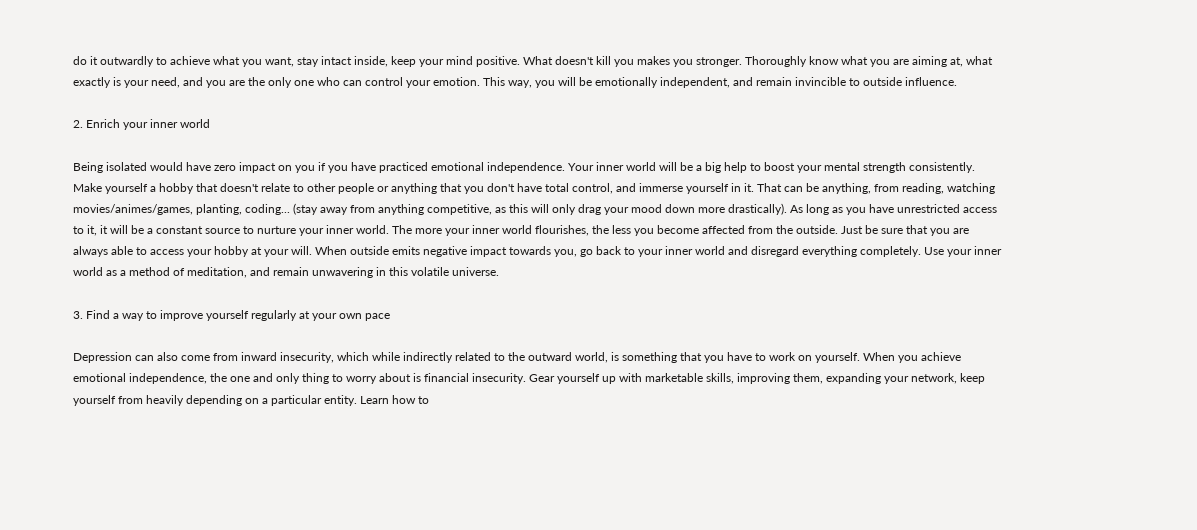do it outwardly to achieve what you want, stay intact inside, keep your mind positive. What doesn't kill you makes you stronger. Thoroughly know what you are aiming at, what exactly is your need, and you are the only one who can control your emotion. This way, you will be emotionally independent, and remain invincible to outside influence.

2. Enrich your inner world

Being isolated would have zero impact on you if you have practiced emotional independence. Your inner world will be a big help to boost your mental strength consistently. Make yourself a hobby that doesn't relate to other people or anything that you don't have total control, and immerse yourself in it. That can be anything, from reading, watching movies/animes/games, planting, coding... (stay away from anything competitive, as this will only drag your mood down more drastically). As long as you have unrestricted access to it, it will be a constant source to nurture your inner world. The more your inner world flourishes, the less you become affected from the outside. Just be sure that you are always able to access your hobby at your will. When outside emits negative impact towards you, go back to your inner world and disregard everything completely. Use your inner world as a method of meditation, and remain unwavering in this volatile universe.

3. Find a way to improve yourself regularly at your own pace

Depression can also come from inward insecurity, which while indirectly related to the outward world, is something that you have to work on yourself. When you achieve emotional independence, the one and only thing to worry about is financial insecurity. Gear yourself up with marketable skills, improving them, expanding your network, keep yourself from heavily depending on a particular entity. Learn how to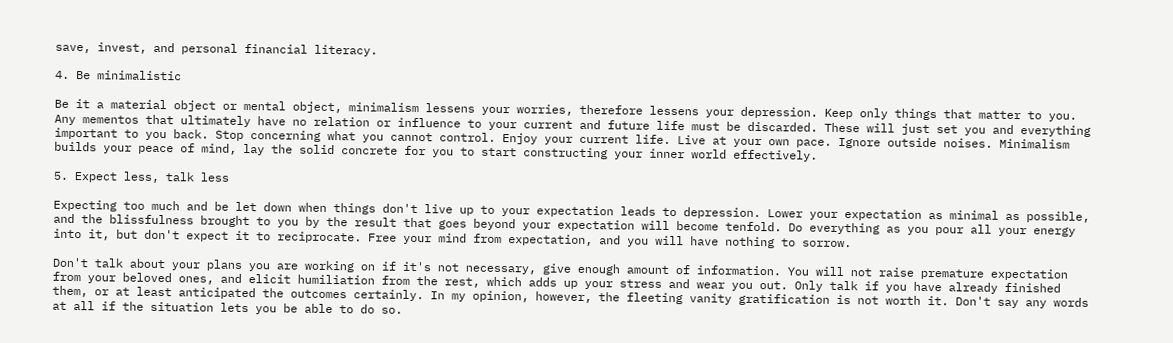save, invest, and personal financial literacy.

4. Be minimalistic

Be it a material object or mental object, minimalism lessens your worries, therefore lessens your depression. Keep only things that matter to you. Any mementos that ultimately have no relation or influence to your current and future life must be discarded. These will just set you and everything important to you back. Stop concerning what you cannot control. Enjoy your current life. Live at your own pace. Ignore outside noises. Minimalism builds your peace of mind, lay the solid concrete for you to start constructing your inner world effectively.

5. Expect less, talk less

Expecting too much and be let down when things don't live up to your expectation leads to depression. Lower your expectation as minimal as possible, and the blissfulness brought to you by the result that goes beyond your expectation will become tenfold. Do everything as you pour all your energy into it, but don't expect it to reciprocate. Free your mind from expectation, and you will have nothing to sorrow.

Don't talk about your plans you are working on if it's not necessary, give enough amount of information. You will not raise premature expectation from your beloved ones, and elicit humiliation from the rest, which adds up your stress and wear you out. Only talk if you have already finished them, or at least anticipated the outcomes certainly. In my opinion, however, the fleeting vanity gratification is not worth it. Don't say any words at all if the situation lets you be able to do so.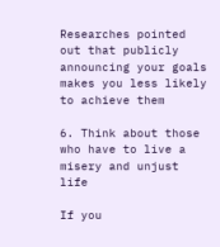Researches pointed out that publicly announcing your goals makes you less likely to achieve them

6. Think about those who have to live a misery and unjust life

If you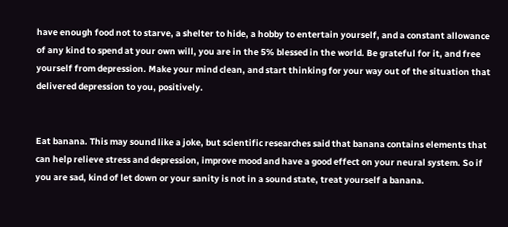have enough food not to starve, a shelter to hide, a hobby to entertain yourself, and a constant allowance of any kind to spend at your own will, you are in the 5% blessed in the world. Be grateful for it, and free yourself from depression. Make your mind clean, and start thinking for your way out of the situation that delivered depression to you, positively.


Eat banana. This may sound like a joke, but scientific researches said that banana contains elements that can help relieve stress and depression, improve mood and have a good effect on your neural system. So if you are sad, kind of let down or your sanity is not in a sound state, treat yourself a banana.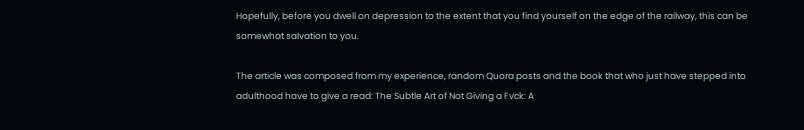Hopefully, before you dwell on depression to the extent that you find yourself on the edge of the railway, this can be somewhat salvation to you.

The article was composed from my experience, random Quora posts and the book that who just have stepped into adulthood have to give a read: The Subtle Art of Not Giving a Fvck: A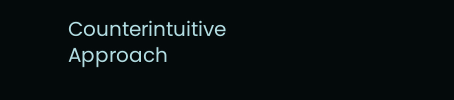Counterintuitive Approach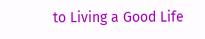to Living a Good Life